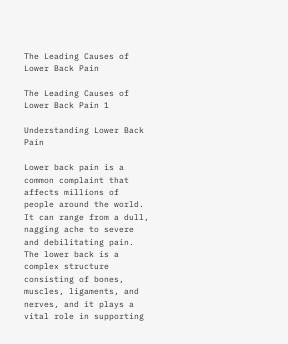The Leading Causes of Lower Back Pain

The Leading Causes of Lower Back Pain 1

Understanding Lower Back Pain

Lower back pain is a common complaint that affects millions of people around the world. It can range from a dull, nagging ache to severe and debilitating pain. The lower back is a complex structure consisting of bones, muscles, ligaments, and nerves, and it plays a vital role in supporting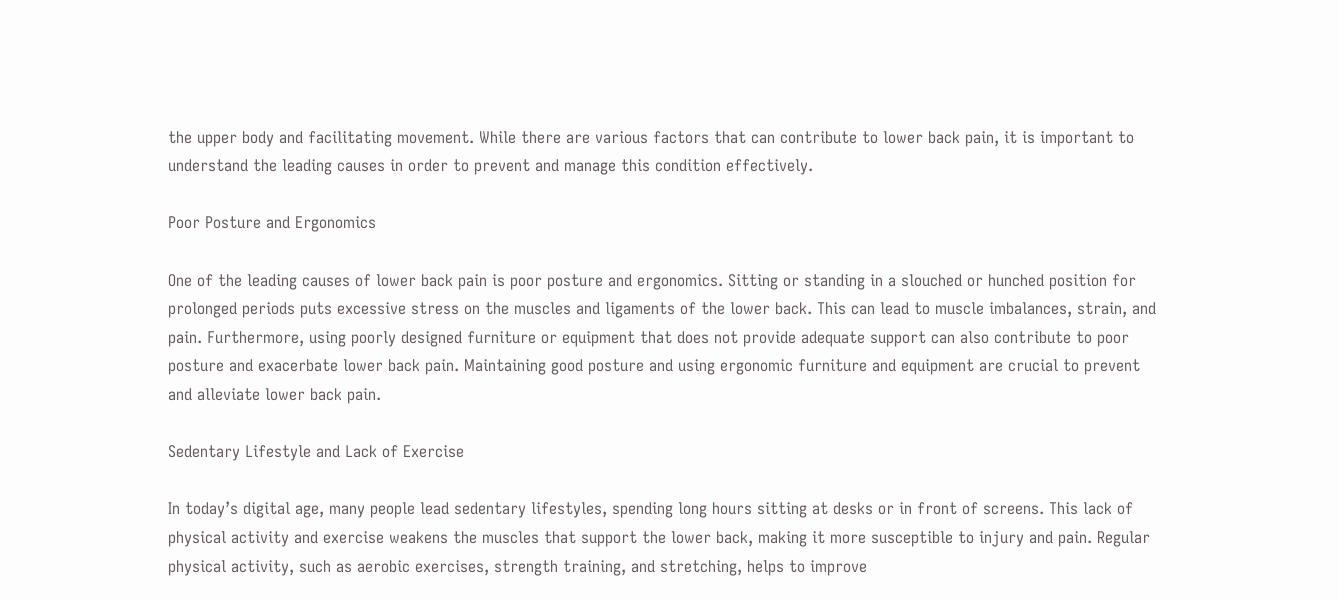the upper body and facilitating movement. While there are various factors that can contribute to lower back pain, it is important to understand the leading causes in order to prevent and manage this condition effectively.

Poor Posture and Ergonomics

One of the leading causes of lower back pain is poor posture and ergonomics. Sitting or standing in a slouched or hunched position for prolonged periods puts excessive stress on the muscles and ligaments of the lower back. This can lead to muscle imbalances, strain, and pain. Furthermore, using poorly designed furniture or equipment that does not provide adequate support can also contribute to poor posture and exacerbate lower back pain. Maintaining good posture and using ergonomic furniture and equipment are crucial to prevent and alleviate lower back pain.

Sedentary Lifestyle and Lack of Exercise

In today’s digital age, many people lead sedentary lifestyles, spending long hours sitting at desks or in front of screens. This lack of physical activity and exercise weakens the muscles that support the lower back, making it more susceptible to injury and pain. Regular physical activity, such as aerobic exercises, strength training, and stretching, helps to improve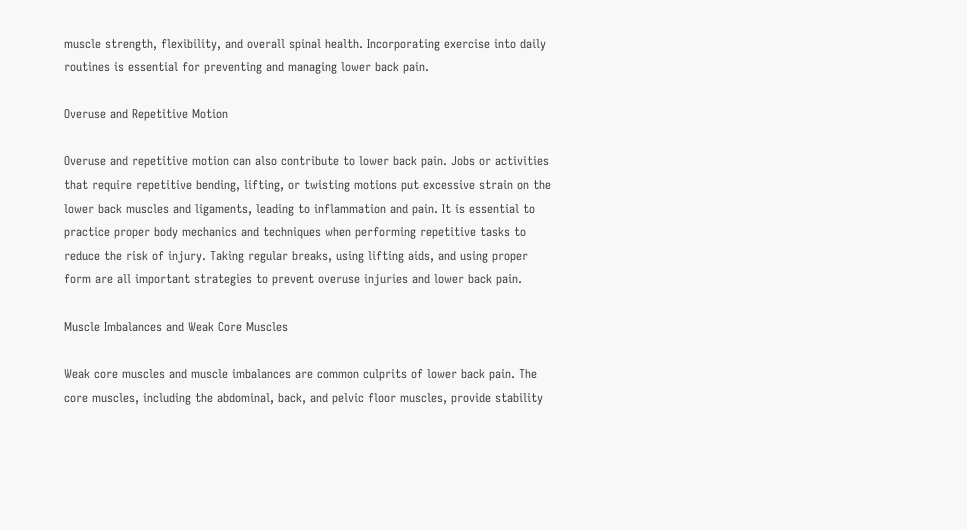muscle strength, flexibility, and overall spinal health. Incorporating exercise into daily routines is essential for preventing and managing lower back pain.

Overuse and Repetitive Motion

Overuse and repetitive motion can also contribute to lower back pain. Jobs or activities that require repetitive bending, lifting, or twisting motions put excessive strain on the lower back muscles and ligaments, leading to inflammation and pain. It is essential to practice proper body mechanics and techniques when performing repetitive tasks to reduce the risk of injury. Taking regular breaks, using lifting aids, and using proper form are all important strategies to prevent overuse injuries and lower back pain.

Muscle Imbalances and Weak Core Muscles

Weak core muscles and muscle imbalances are common culprits of lower back pain. The core muscles, including the abdominal, back, and pelvic floor muscles, provide stability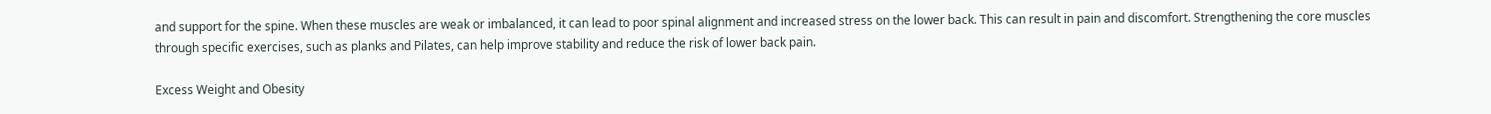and support for the spine. When these muscles are weak or imbalanced, it can lead to poor spinal alignment and increased stress on the lower back. This can result in pain and discomfort. Strengthening the core muscles through specific exercises, such as planks and Pilates, can help improve stability and reduce the risk of lower back pain.

Excess Weight and Obesity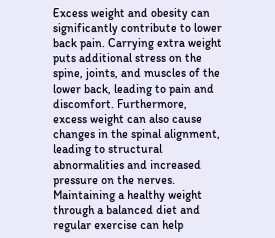Excess weight and obesity can significantly contribute to lower back pain. Carrying extra weight puts additional stress on the spine, joints, and muscles of the lower back, leading to pain and discomfort. Furthermore, excess weight can also cause changes in the spinal alignment, leading to structural abnormalities and increased pressure on the nerves. Maintaining a healthy weight through a balanced diet and regular exercise can help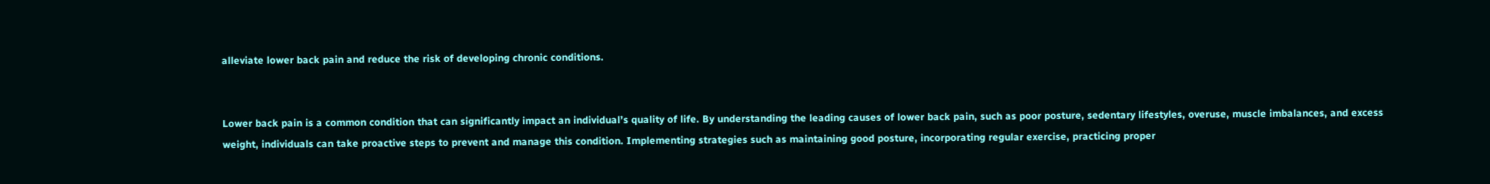alleviate lower back pain and reduce the risk of developing chronic conditions.


Lower back pain is a common condition that can significantly impact an individual’s quality of life. By understanding the leading causes of lower back pain, such as poor posture, sedentary lifestyles, overuse, muscle imbalances, and excess weight, individuals can take proactive steps to prevent and manage this condition. Implementing strategies such as maintaining good posture, incorporating regular exercise, practicing proper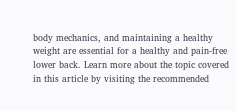body mechanics, and maintaining a healthy weight are essential for a healthy and pain-free lower back. Learn more about the topic covered in this article by visiting the recommended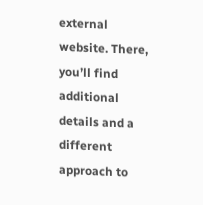external website. There, you’ll find additional details and a different approach to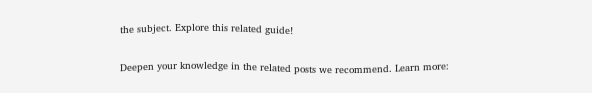the subject. Explore this related guide!

Deepen your knowledge in the related posts we recommend. Learn more: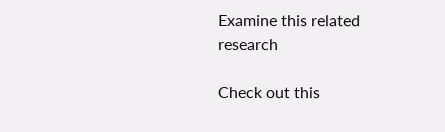Examine this related research

Check out this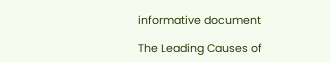informative document

The Leading Causes of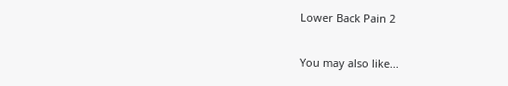Lower Back Pain 2

You may also like...